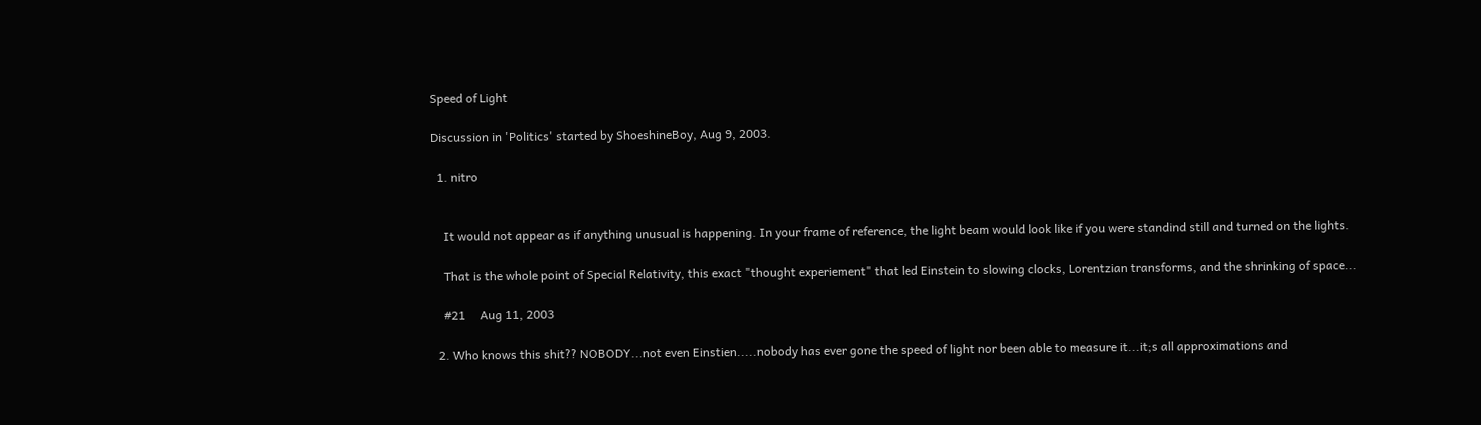Speed of Light

Discussion in 'Politics' started by ShoeshineBoy, Aug 9, 2003.

  1. nitro


    It would not appear as if anything unusual is happening. In your frame of reference, the light beam would look like if you were standind still and turned on the lights.

    That is the whole point of Special Relativity, this exact "thought experiement" that led Einstein to slowing clocks, Lorentzian transforms, and the shrinking of space...

    #21     Aug 11, 2003

  2. Who knows this shit?? NOBODY...not even Einstien.....nobody has ever gone the speed of light nor been able to measure it...it;s all approximations and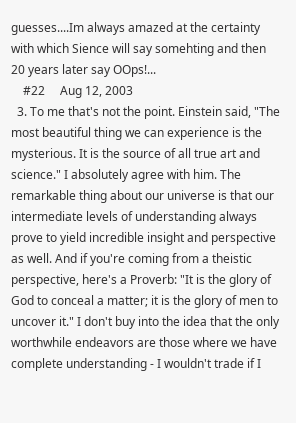guesses....Im always amazed at the certainty with which Sience will say somehting and then 20 years later say OOps!...
    #22     Aug 12, 2003
  3. To me that's not the point. Einstein said, "The most beautiful thing we can experience is the mysterious. It is the source of all true art and science." I absolutely agree with him. The remarkable thing about our universe is that our intermediate levels of understanding always prove to yield incredible insight and perspective as well. And if you're coming from a theistic perspective, here's a Proverb: "It is the glory of God to conceal a matter; it is the glory of men to uncover it." I don't buy into the idea that the only worthwhile endeavors are those where we have complete understanding - I wouldn't trade if I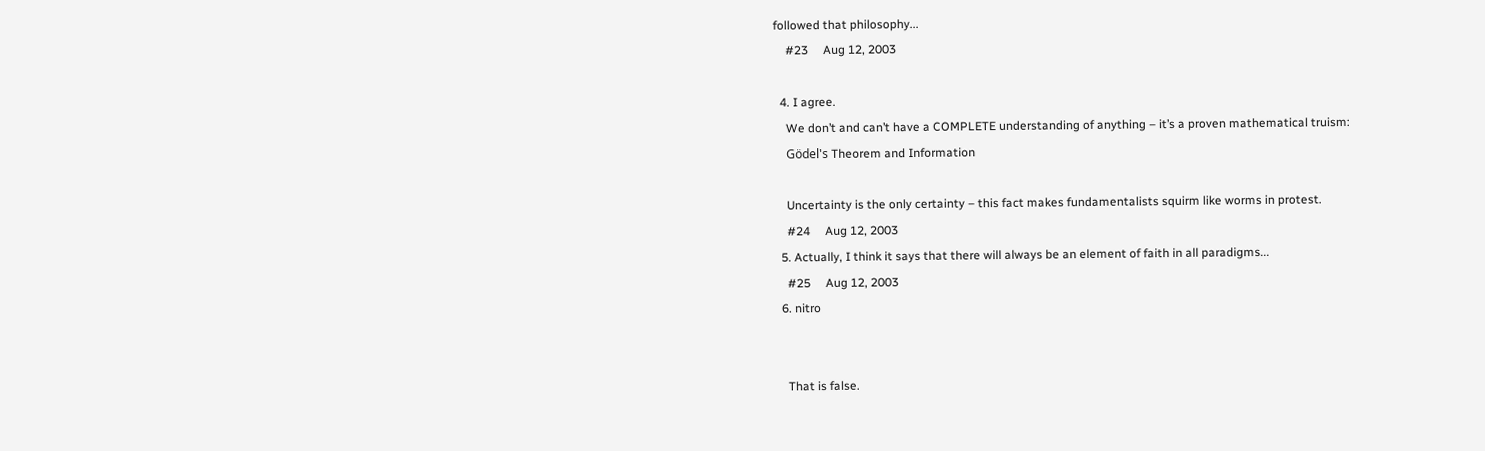followed that philosophy...
    #23     Aug 12, 2003

  4. I agree.
    We don’t and can’t have a COMPLETE understanding of anything – it’s a proven mathematical truism:
    Gödel's Theorem and Information

    Uncertainty is the only certainty – this fact makes fundamentalists squirm like worms in protest.
    #24     Aug 12, 2003
  5. Actually, I think it says that there will always be an element of faith in all paradigms...
    #25     Aug 12, 2003
  6. nitro


    That is false.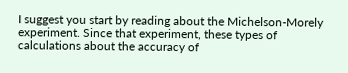I suggest you start by reading about the Michelson-Morely experiment. Since that experiment, these types of calculations about the accuracy of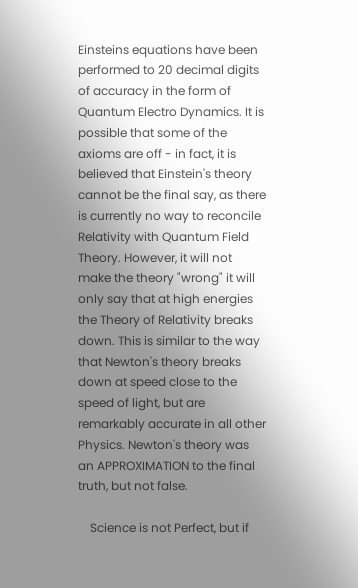Einsteins equations have been performed to 20 decimal digits of accuracy in the form of Quantum Electro Dynamics. It is possible that some of the axioms are off - in fact, it is believed that Einstein's theory cannot be the final say, as there is currently no way to reconcile Relativity with Quantum Field Theory. However, it will not make the theory "wrong" it will only say that at high energies the Theory of Relativity breaks down. This is similar to the way that Newton's theory breaks down at speed close to the speed of light, but are remarkably accurate in all other Physics. Newton's theory was an APPROXIMATION to the final truth, but not false.

    Science is not Perfect, but if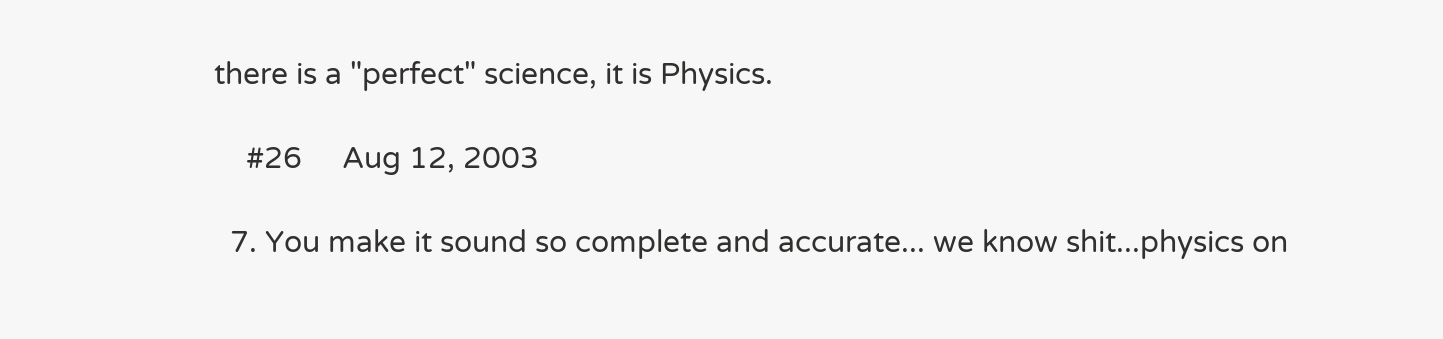there is a "perfect" science, it is Physics.

    #26     Aug 12, 2003

  7. You make it sound so complete and accurate... we know shit...physics on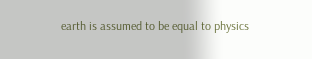earth is assumed to be equal to physics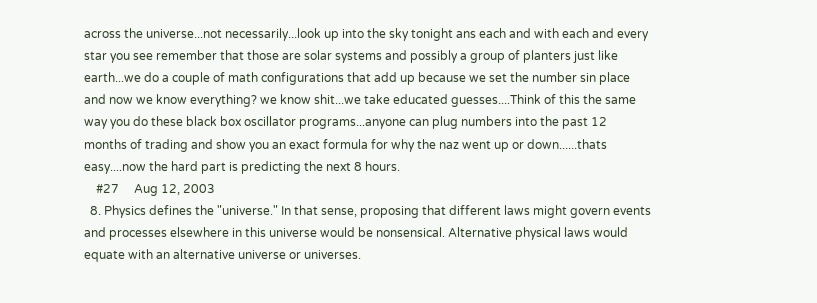across the universe...not necessarily...look up into the sky tonight ans each and with each and every star you see remember that those are solar systems and possibly a group of planters just like earth...we do a couple of math configurations that add up because we set the number sin place and now we know everything? we know shit...we take educated guesses....Think of this the same way you do these black box oscillator programs...anyone can plug numbers into the past 12 months of trading and show you an exact formula for why the naz went up or down......thats easy....now the hard part is predicting the next 8 hours.
    #27     Aug 12, 2003
  8. Physics defines the "universe." In that sense, proposing that different laws might govern events and processes elsewhere in this universe would be nonsensical. Alternative physical laws would equate with an alternative universe or universes.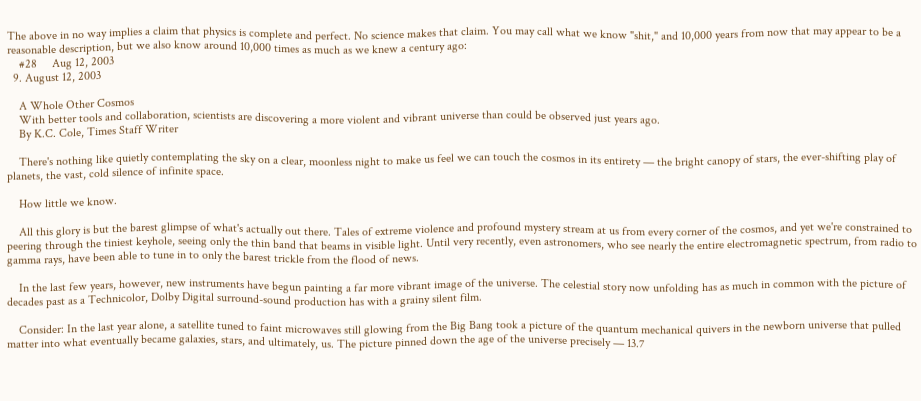The above in no way implies a claim that physics is complete and perfect. No science makes that claim. You may call what we know "shit," and 10,000 years from now that may appear to be a reasonable description, but we also know around 10,000 times as much as we knew a century ago:
    #28     Aug 12, 2003
  9. August 12, 2003

    A Whole Other Cosmos
    With better tools and collaboration, scientists are discovering a more violent and vibrant universe than could be observed just years ago.
    By K.C. Cole, Times Staff Writer

    There's nothing like quietly contemplating the sky on a clear, moonless night to make us feel we can touch the cosmos in its entirety — the bright canopy of stars, the ever-shifting play of planets, the vast, cold silence of infinite space.

    How little we know.

    All this glory is but the barest glimpse of what's actually out there. Tales of extreme violence and profound mystery stream at us from every corner of the cosmos, and yet we're constrained to peering through the tiniest keyhole, seeing only the thin band that beams in visible light. Until very recently, even astronomers, who see nearly the entire electromagnetic spectrum, from radio to gamma rays, have been able to tune in to only the barest trickle from the flood of news.

    In the last few years, however, new instruments have begun painting a far more vibrant image of the universe. The celestial story now unfolding has as much in common with the picture of decades past as a Technicolor, Dolby Digital surround-sound production has with a grainy silent film.

    Consider: In the last year alone, a satellite tuned to faint microwaves still glowing from the Big Bang took a picture of the quantum mechanical quivers in the newborn universe that pulled matter into what eventually became galaxies, stars, and ultimately, us. The picture pinned down the age of the universe precisely — 13.7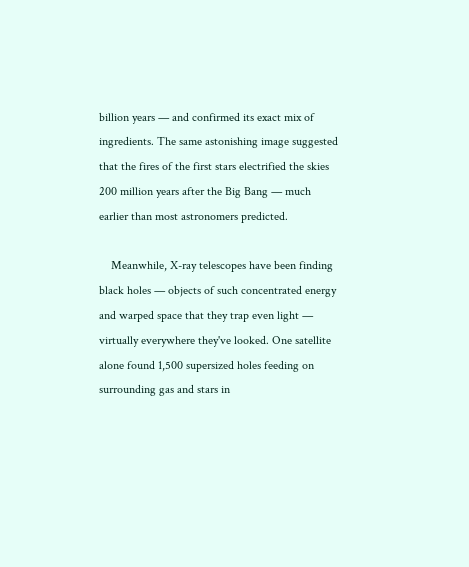billion years — and confirmed its exact mix of ingredients. The same astonishing image suggested that the fires of the first stars electrified the skies 200 million years after the Big Bang — much earlier than most astronomers predicted.

    Meanwhile, X-ray telescopes have been finding black holes — objects of such concentrated energy and warped space that they trap even light — virtually everywhere they've looked. One satellite alone found 1,500 supersized holes feeding on surrounding gas and stars in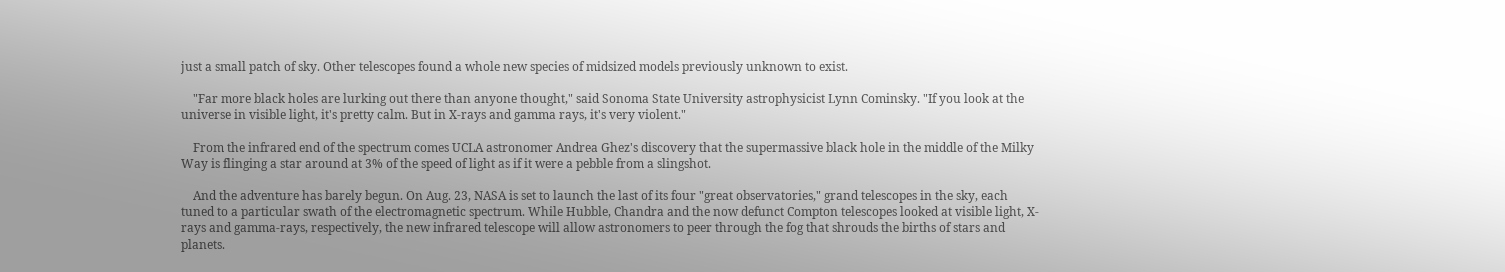just a small patch of sky. Other telescopes found a whole new species of midsized models previously unknown to exist.

    "Far more black holes are lurking out there than anyone thought," said Sonoma State University astrophysicist Lynn Cominsky. "If you look at the universe in visible light, it's pretty calm. But in X-rays and gamma rays, it's very violent."

    From the infrared end of the spectrum comes UCLA astronomer Andrea Ghez's discovery that the supermassive black hole in the middle of the Milky Way is flinging a star around at 3% of the speed of light as if it were a pebble from a slingshot.

    And the adventure has barely begun. On Aug. 23, NASA is set to launch the last of its four "great observatories," grand telescopes in the sky, each tuned to a particular swath of the electromagnetic spectrum. While Hubble, Chandra and the now defunct Compton telescopes looked at visible light, X-rays and gamma-rays, respectively, the new infrared telescope will allow astronomers to peer through the fog that shrouds the births of stars and planets.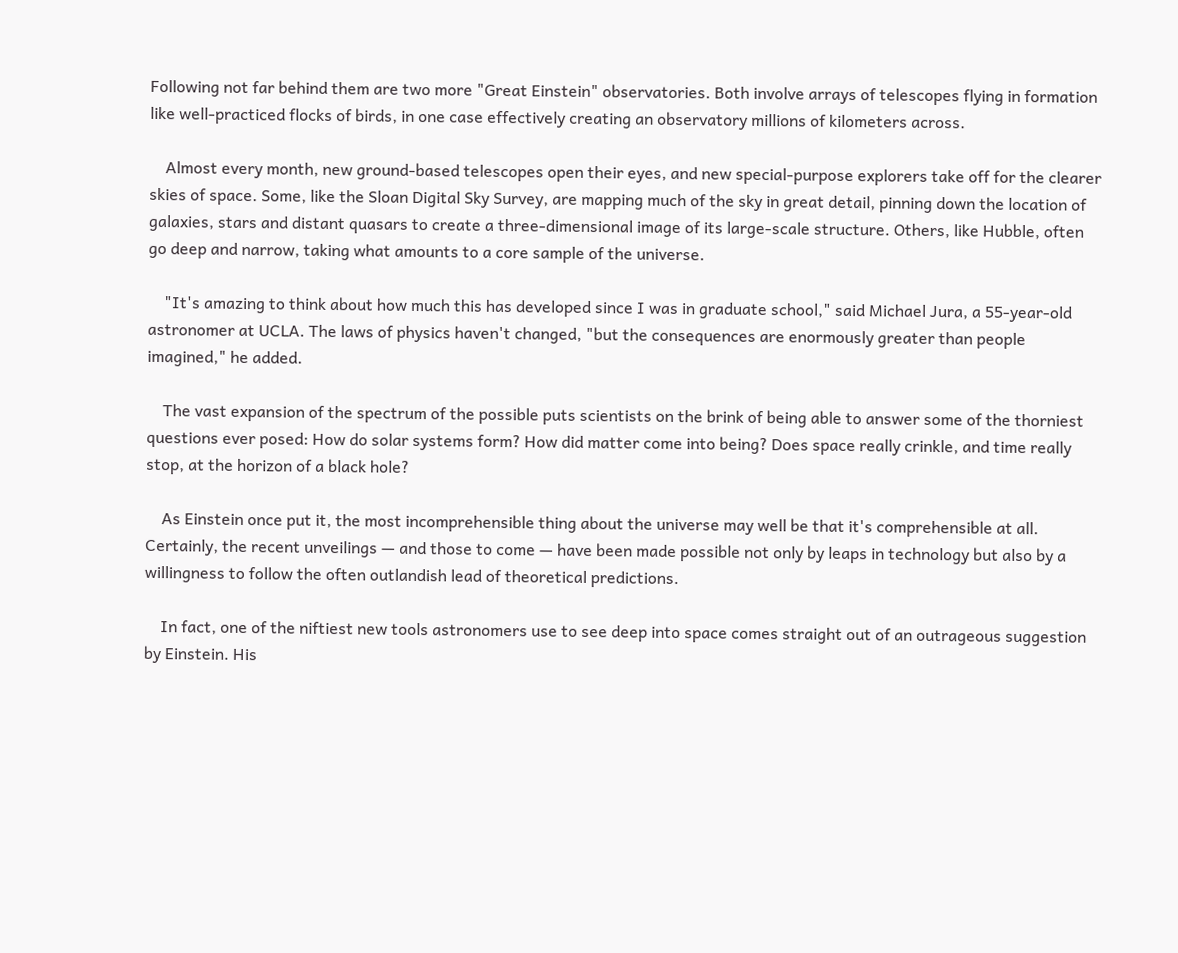Following not far behind them are two more "Great Einstein" observatories. Both involve arrays of telescopes flying in formation like well-practiced flocks of birds, in one case effectively creating an observatory millions of kilometers across.

    Almost every month, new ground-based telescopes open their eyes, and new special-purpose explorers take off for the clearer skies of space. Some, like the Sloan Digital Sky Survey, are mapping much of the sky in great detail, pinning down the location of galaxies, stars and distant quasars to create a three-dimensional image of its large-scale structure. Others, like Hubble, often go deep and narrow, taking what amounts to a core sample of the universe.

    "It's amazing to think about how much this has developed since I was in graduate school," said Michael Jura, a 55-year-old astronomer at UCLA. The laws of physics haven't changed, "but the consequences are enormously greater than people imagined," he added.

    The vast expansion of the spectrum of the possible puts scientists on the brink of being able to answer some of the thorniest questions ever posed: How do solar systems form? How did matter come into being? Does space really crinkle, and time really stop, at the horizon of a black hole?

    As Einstein once put it, the most incomprehensible thing about the universe may well be that it's comprehensible at all. Certainly, the recent unveilings — and those to come — have been made possible not only by leaps in technology but also by a willingness to follow the often outlandish lead of theoretical predictions.

    In fact, one of the niftiest new tools astronomers use to see deep into space comes straight out of an outrageous suggestion by Einstein. His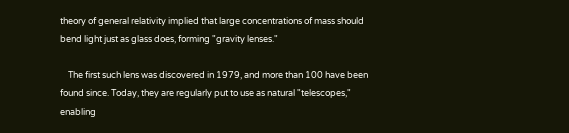theory of general relativity implied that large concentrations of mass should bend light just as glass does, forming "gravity lenses."

    The first such lens was discovered in 1979, and more than 100 have been found since. Today, they are regularly put to use as natural "telescopes," enabling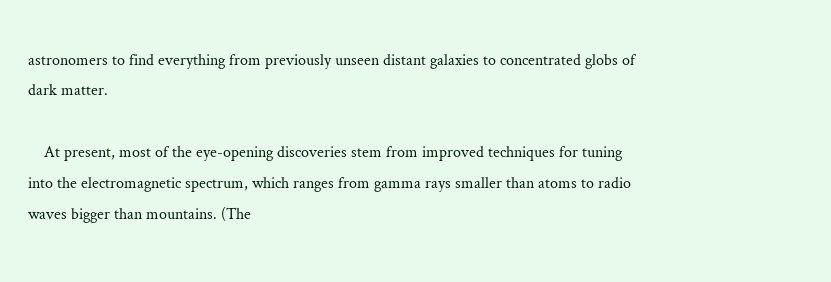astronomers to find everything from previously unseen distant galaxies to concentrated globs of dark matter.

    At present, most of the eye-opening discoveries stem from improved techniques for tuning into the electromagnetic spectrum, which ranges from gamma rays smaller than atoms to radio waves bigger than mountains. (The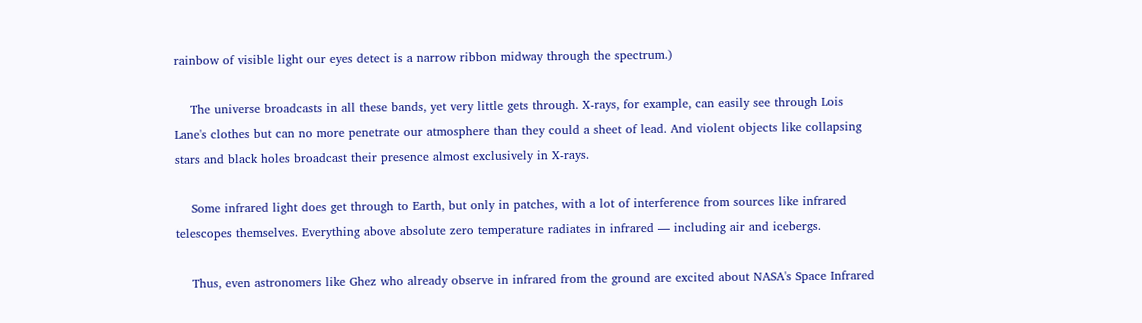rainbow of visible light our eyes detect is a narrow ribbon midway through the spectrum.)

    The universe broadcasts in all these bands, yet very little gets through. X-rays, for example, can easily see through Lois Lane's clothes but can no more penetrate our atmosphere than they could a sheet of lead. And violent objects like collapsing stars and black holes broadcast their presence almost exclusively in X-rays.

    Some infrared light does get through to Earth, but only in patches, with a lot of interference from sources like infrared telescopes themselves. Everything above absolute zero temperature radiates in infrared — including air and icebergs.

    Thus, even astronomers like Ghez who already observe in infrared from the ground are excited about NASA's Space Infrared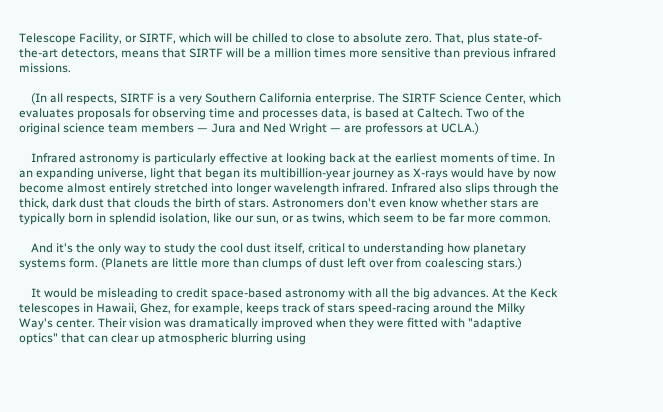Telescope Facility, or SIRTF, which will be chilled to close to absolute zero. That, plus state-of-the-art detectors, means that SIRTF will be a million times more sensitive than previous infrared missions.

    (In all respects, SIRTF is a very Southern California enterprise. The SIRTF Science Center, which evaluates proposals for observing time and processes data, is based at Caltech. Two of the original science team members — Jura and Ned Wright — are professors at UCLA.)

    Infrared astronomy is particularly effective at looking back at the earliest moments of time. In an expanding universe, light that began its multibillion-year journey as X-rays would have by now become almost entirely stretched into longer wavelength infrared. Infrared also slips through the thick, dark dust that clouds the birth of stars. Astronomers don't even know whether stars are typically born in splendid isolation, like our sun, or as twins, which seem to be far more common.

    And it's the only way to study the cool dust itself, critical to understanding how planetary systems form. (Planets are little more than clumps of dust left over from coalescing stars.)

    It would be misleading to credit space-based astronomy with all the big advances. At the Keck telescopes in Hawaii, Ghez, for example, keeps track of stars speed-racing around the Milky Way's center. Their vision was dramatically improved when they were fitted with "adaptive optics" that can clear up atmospheric blurring using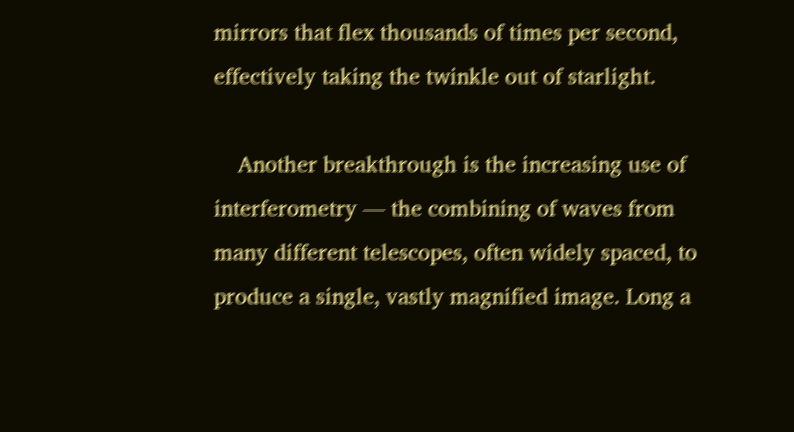mirrors that flex thousands of times per second, effectively taking the twinkle out of starlight.

    Another breakthrough is the increasing use of interferometry — the combining of waves from many different telescopes, often widely spaced, to produce a single, vastly magnified image. Long a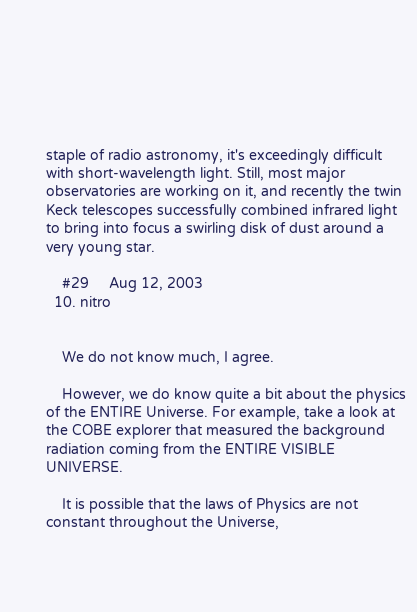staple of radio astronomy, it's exceedingly difficult with short-wavelength light. Still, most major observatories are working on it, and recently the twin Keck telescopes successfully combined infrared light to bring into focus a swirling disk of dust around a very young star.

    #29     Aug 12, 2003
  10. nitro


    We do not know much, I agree.

    However, we do know quite a bit about the physics of the ENTIRE Universe. For example, take a look at the COBE explorer that measured the background radiation coming from the ENTIRE VISIBLE UNIVERSE.

    It is possible that the laws of Physics are not constant throughout the Universe,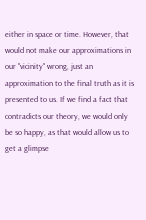either in space or time. However, that would not make our approximations in our "vicinity" wrong, just an approximation to the final truth as it is presented to us. If we find a fact that contradicts our theory, we would only be so happy, as that would allow us to get a glimpse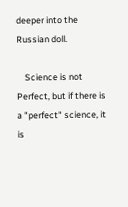deeper into the Russian doll.

    Science is not Perfect, but if there is a "perfect" science, it is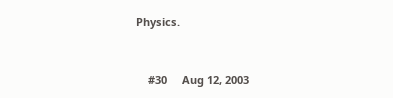Physics.


    #30     Aug 12, 2003